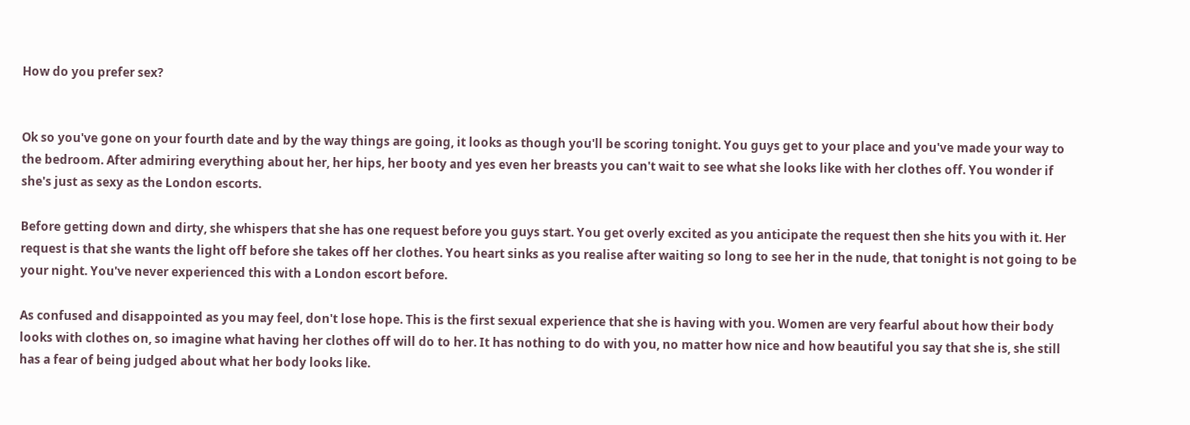How do you prefer sex?


Ok so you've gone on your fourth date and by the way things are going, it looks as though you'll be scoring tonight. You guys get to your place and you've made your way to the bedroom. After admiring everything about her, her hips, her booty and yes even her breasts you can't wait to see what she looks like with her clothes off. You wonder if she's just as sexy as the London escorts.

Before getting down and dirty, she whispers that she has one request before you guys start. You get overly excited as you anticipate the request then she hits you with it. Her request is that she wants the light off before she takes off her clothes. You heart sinks as you realise after waiting so long to see her in the nude, that tonight is not going to be your night. You've never experienced this with a London escort before.

As confused and disappointed as you may feel, don't lose hope. This is the first sexual experience that she is having with you. Women are very fearful about how their body looks with clothes on, so imagine what having her clothes off will do to her. It has nothing to do with you, no matter how nice and how beautiful you say that she is, she still has a fear of being judged about what her body looks like.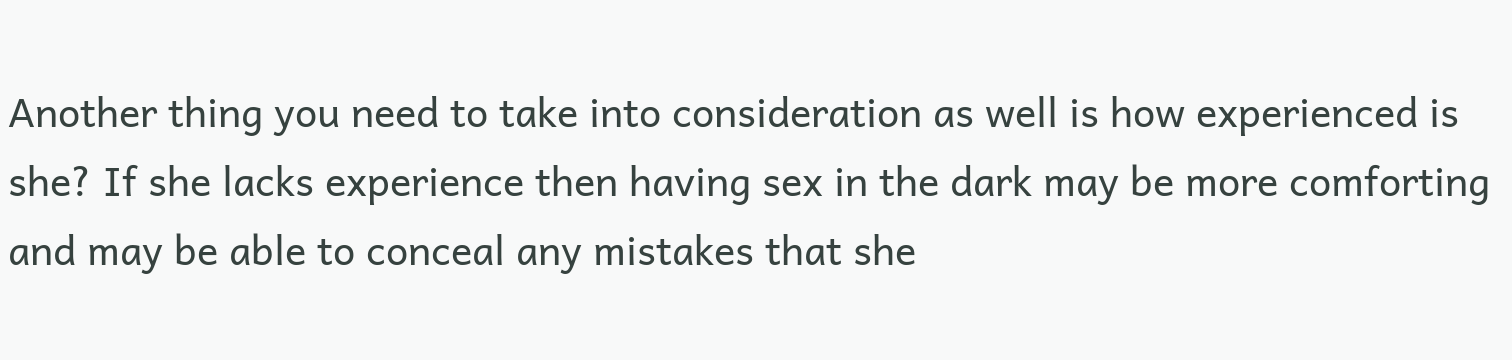Another thing you need to take into consideration as well is how experienced is she? If she lacks experience then having sex in the dark may be more comforting and may be able to conceal any mistakes that she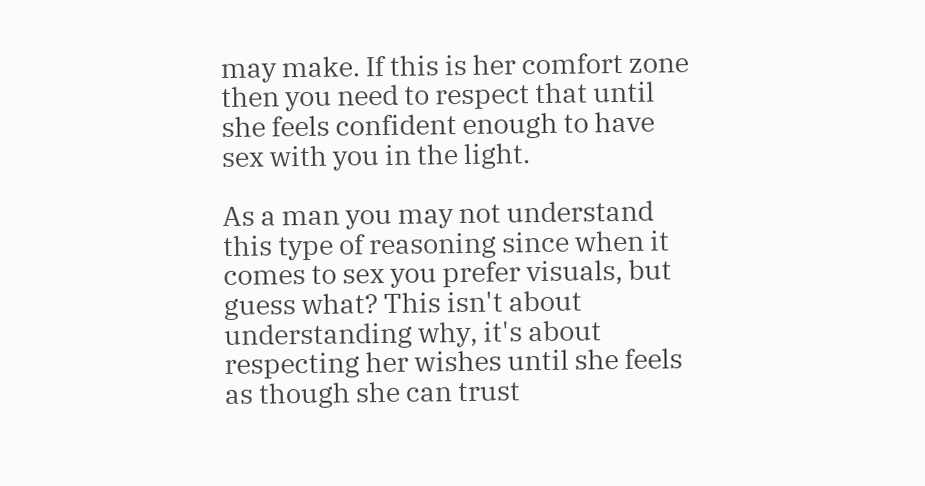may make. If this is her comfort zone then you need to respect that until she feels confident enough to have sex with you in the light.

As a man you may not understand this type of reasoning since when it comes to sex you prefer visuals, but guess what? This isn't about understanding why, it's about respecting her wishes until she feels as though she can trust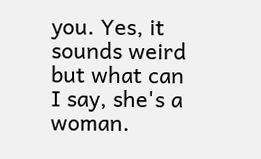you. Yes, it sounds weird but what can I say, she's a woman.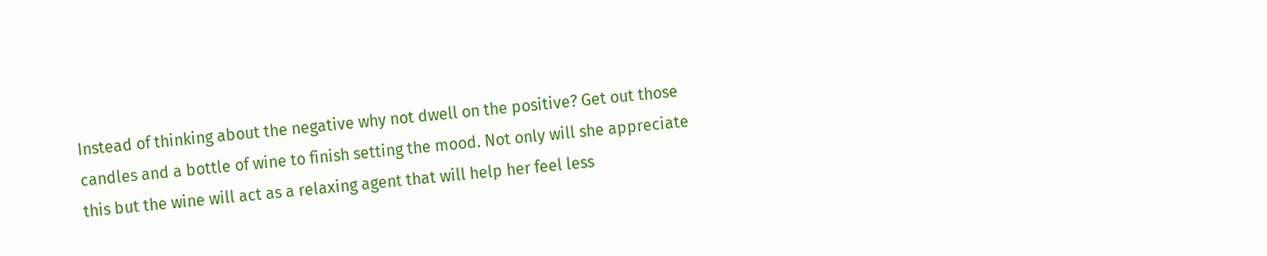Instead of thinking about the negative why not dwell on the positive? Get out those candles and a bottle of wine to finish setting the mood. Not only will she appreciate this but the wine will act as a relaxing agent that will help her feel less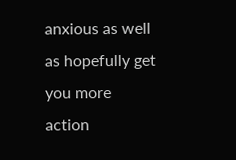anxious as well as hopefully get you more action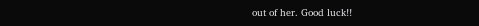out of her. Good luck!!